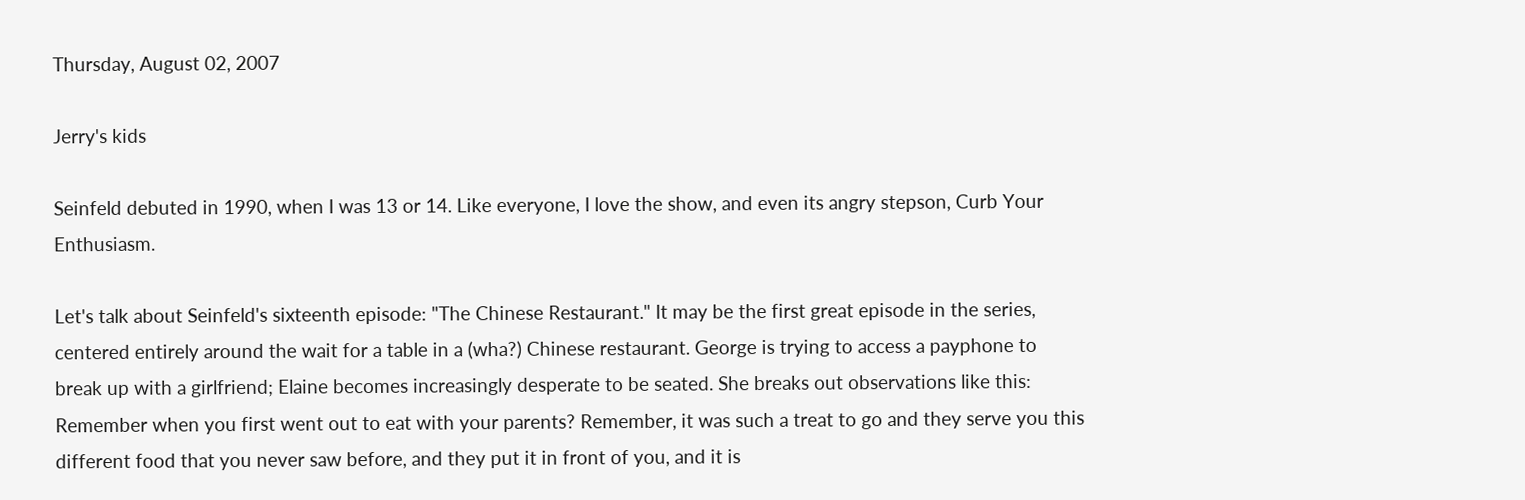Thursday, August 02, 2007

Jerry's kids

Seinfeld debuted in 1990, when I was 13 or 14. Like everyone, I love the show, and even its angry stepson, Curb Your Enthusiasm.

Let's talk about Seinfeld's sixteenth episode: "The Chinese Restaurant." It may be the first great episode in the series, centered entirely around the wait for a table in a (wha?) Chinese restaurant. George is trying to access a payphone to break up with a girlfriend; Elaine becomes increasingly desperate to be seated. She breaks out observations like this:
Remember when you first went out to eat with your parents? Remember, it was such a treat to go and they serve you this different food that you never saw before, and they put it in front of you, and it is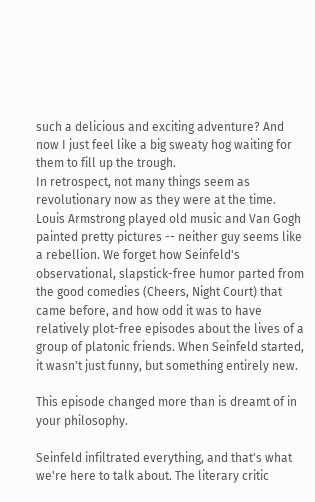such a delicious and exciting adventure? And now I just feel like a big sweaty hog waiting for them to fill up the trough.
In retrospect, not many things seem as revolutionary now as they were at the time. Louis Armstrong played old music and Van Gogh painted pretty pictures -- neither guy seems like a rebellion. We forget how Seinfeld's observational, slapstick-free humor parted from the good comedies (Cheers, Night Court) that came before, and how odd it was to have relatively plot-free episodes about the lives of a group of platonic friends. When Seinfeld started, it wasn't just funny, but something entirely new.

This episode changed more than is dreamt of in your philosophy.

Seinfeld infiltrated everything, and that's what we're here to talk about. The literary critic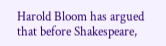Harold Bloom has argued that before Shakespeare,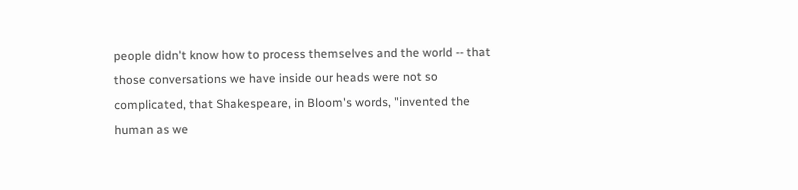people didn't know how to process themselves and the world -- that those conversations we have inside our heads were not so complicated, that Shakespeare, in Bloom's words, "invented the human as we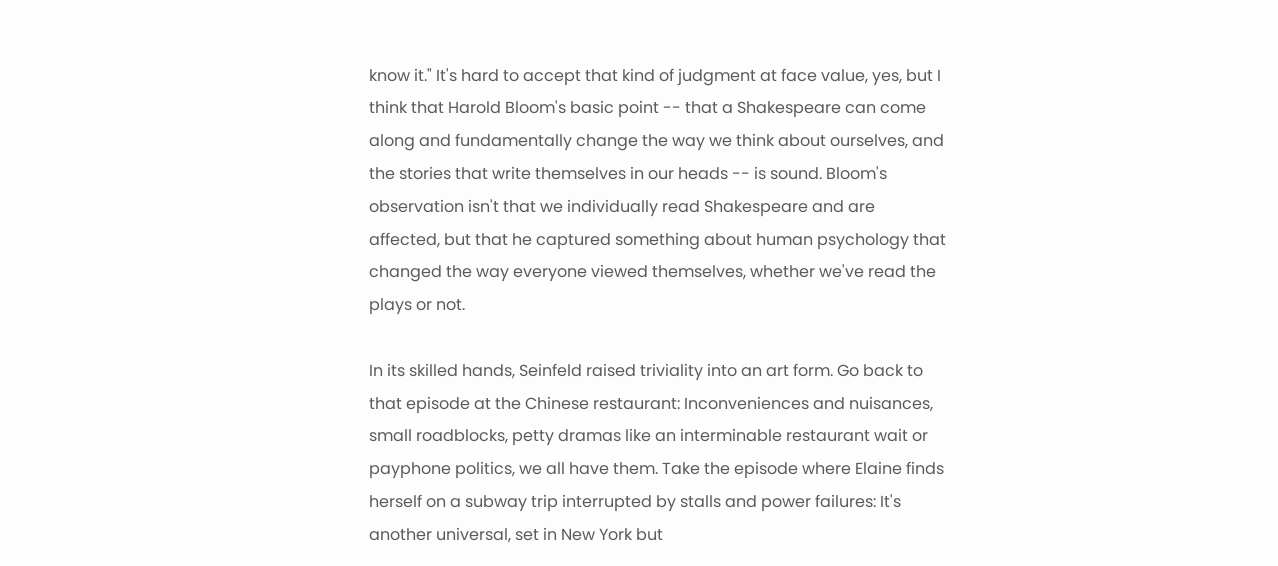know it." It's hard to accept that kind of judgment at face value, yes, but I think that Harold Bloom's basic point -- that a Shakespeare can come along and fundamentally change the way we think about ourselves, and the stories that write themselves in our heads -- is sound. Bloom's observation isn't that we individually read Shakespeare and are affected, but that he captured something about human psychology that changed the way everyone viewed themselves, whether we've read the plays or not.

In its skilled hands, Seinfeld raised triviality into an art form. Go back to that episode at the Chinese restaurant: Inconveniences and nuisances, small roadblocks, petty dramas like an interminable restaurant wait or payphone politics, we all have them. Take the episode where Elaine finds herself on a subway trip interrupted by stalls and power failures: It's another universal, set in New York but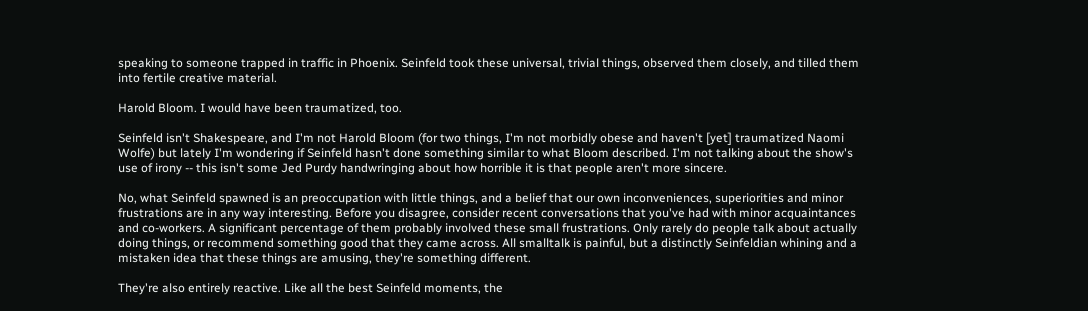speaking to someone trapped in traffic in Phoenix. Seinfeld took these universal, trivial things, observed them closely, and tilled them into fertile creative material.

Harold Bloom. I would have been traumatized, too.

Seinfeld isn't Shakespeare, and I'm not Harold Bloom (for two things, I'm not morbidly obese and haven't [yet] traumatized Naomi Wolfe) but lately I'm wondering if Seinfeld hasn't done something similar to what Bloom described. I'm not talking about the show's use of irony -- this isn't some Jed Purdy handwringing about how horrible it is that people aren't more sincere.

No, what Seinfeld spawned is an preoccupation with little things, and a belief that our own inconveniences, superiorities and minor frustrations are in any way interesting. Before you disagree, consider recent conversations that you've had with minor acquaintances and co-workers. A significant percentage of them probably involved these small frustrations. Only rarely do people talk about actually doing things, or recommend something good that they came across. All smalltalk is painful, but a distinctly Seinfeldian whining and a mistaken idea that these things are amusing, they're something different.

They're also entirely reactive. Like all the best Seinfeld moments, the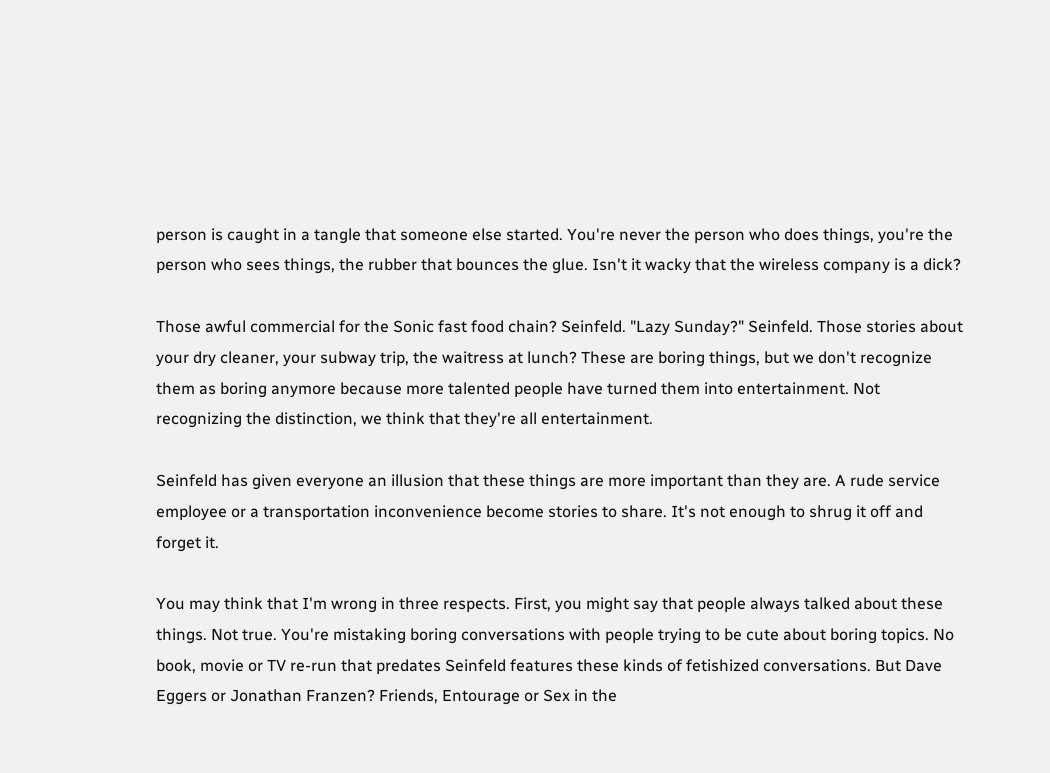person is caught in a tangle that someone else started. You're never the person who does things, you're the person who sees things, the rubber that bounces the glue. Isn't it wacky that the wireless company is a dick?

Those awful commercial for the Sonic fast food chain? Seinfeld. "Lazy Sunday?" Seinfeld. Those stories about your dry cleaner, your subway trip, the waitress at lunch? These are boring things, but we don't recognize them as boring anymore because more talented people have turned them into entertainment. Not recognizing the distinction, we think that they're all entertainment.

Seinfeld has given everyone an illusion that these things are more important than they are. A rude service employee or a transportation inconvenience become stories to share. It's not enough to shrug it off and forget it.

You may think that I'm wrong in three respects. First, you might say that people always talked about these things. Not true. You're mistaking boring conversations with people trying to be cute about boring topics. No book, movie or TV re-run that predates Seinfeld features these kinds of fetishized conversations. But Dave Eggers or Jonathan Franzen? Friends, Entourage or Sex in the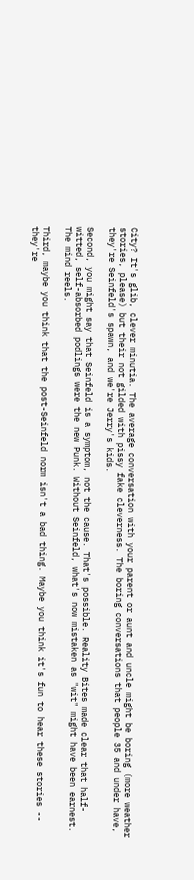City? It's glib, clever minutia. The average conversation with your parent or aunt and uncle might be boring (more weather stories, please) but their not gilded with pissy fake cleverness. The boring conversations that people 35 and under have, they're Seinfeld's spawn, and we're Jerry's kids.

Second, you might say that Seinfeld is a symptom, not the cause. That's possible. Reality Bites made clear that half-witted, self-absorbed podlings were the new Punk. Without Seinfeld, what's now mistaken as "wit" might have been earnest. The mind reels.

Third, maybe you think that the post-Seinfeld norm isn't a bad thing. Maybe you think it's fun to hear these stories -- they're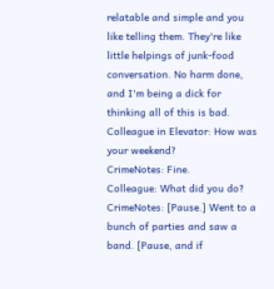relatable and simple and you like telling them. They're like little helpings of junk-food conversation. No harm done, and I'm being a dick for thinking all of this is bad.
Colleague in Elevator: How was your weekend?
CrimeNotes: Fine.
Colleague: What did you do?
CrimeNotes: [Pause.] Went to a bunch of parties and saw a band. [Pause, and if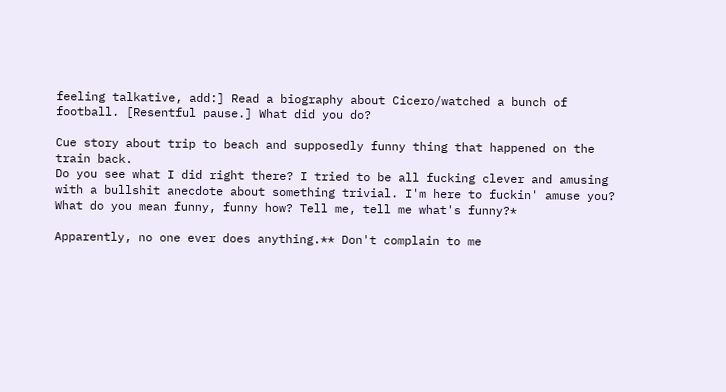feeling talkative, add:] Read a biography about Cicero/watched a bunch of football. [Resentful pause.] What did you do?

Cue story about trip to beach and supposedly funny thing that happened on the train back.
Do you see what I did right there? I tried to be all fucking clever and amusing with a bullshit anecdote about something trivial. I'm here to fuckin' amuse you? What do you mean funny, funny how? Tell me, tell me what's funny?*

Apparently, no one ever does anything.** Don't complain to me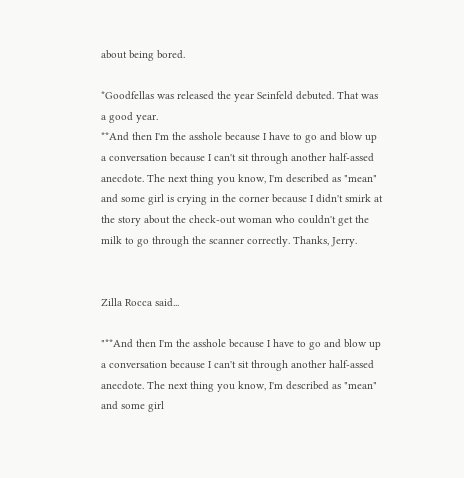about being bored.

*Goodfellas was released the year Seinfeld debuted. That was a good year.
**And then I'm the asshole because I have to go and blow up a conversation because I can't sit through another half-assed anecdote. The next thing you know, I'm described as "mean" and some girl is crying in the corner because I didn't smirk at the story about the check-out woman who couldn't get the milk to go through the scanner correctly. Thanks, Jerry.


Zilla Rocca said...

"**And then I'm the asshole because I have to go and blow up a conversation because I can't sit through another half-assed anecdote. The next thing you know, I'm described as "mean" and some girl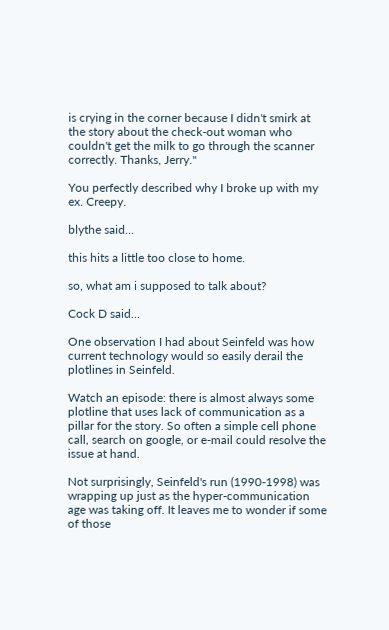is crying in the corner because I didn't smirk at the story about the check-out woman who couldn't get the milk to go through the scanner correctly. Thanks, Jerry."

You perfectly described why I broke up with my ex. Creepy.

blythe said...

this hits a little too close to home.

so, what am i supposed to talk about?

Cock D said...

One observation I had about Seinfeld was how current technology would so easily derail the plotlines in Seinfeld.

Watch an episode: there is almost always some plotline that uses lack of communication as a pillar for the story. So often a simple cell phone call, search on google, or e-mail could resolve the issue at hand.

Not surprisingly, Seinfeld's run (1990-1998) was wrapping up just as the hyper-communication age was taking off. It leaves me to wonder if some of those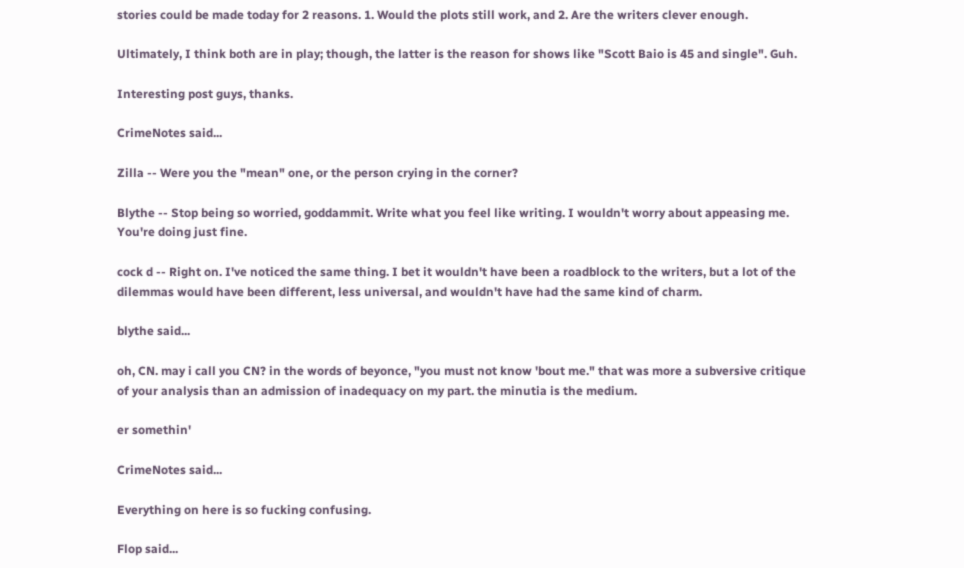stories could be made today for 2 reasons. 1. Would the plots still work, and 2. Are the writers clever enough.

Ultimately, I think both are in play; though, the latter is the reason for shows like "Scott Baio is 45 and single". Guh.

Interesting post guys, thanks.

CrimeNotes said...

Zilla -- Were you the "mean" one, or the person crying in the corner?

Blythe -- Stop being so worried, goddammit. Write what you feel like writing. I wouldn't worry about appeasing me. You're doing just fine.

cock d -- Right on. I've noticed the same thing. I bet it wouldn't have been a roadblock to the writers, but a lot of the dilemmas would have been different, less universal, and wouldn't have had the same kind of charm.

blythe said...

oh, CN. may i call you CN? in the words of beyonce, "you must not know 'bout me." that was more a subversive critique of your analysis than an admission of inadequacy on my part. the minutia is the medium.

er somethin'

CrimeNotes said...

Everything on here is so fucking confusing.

Flop said...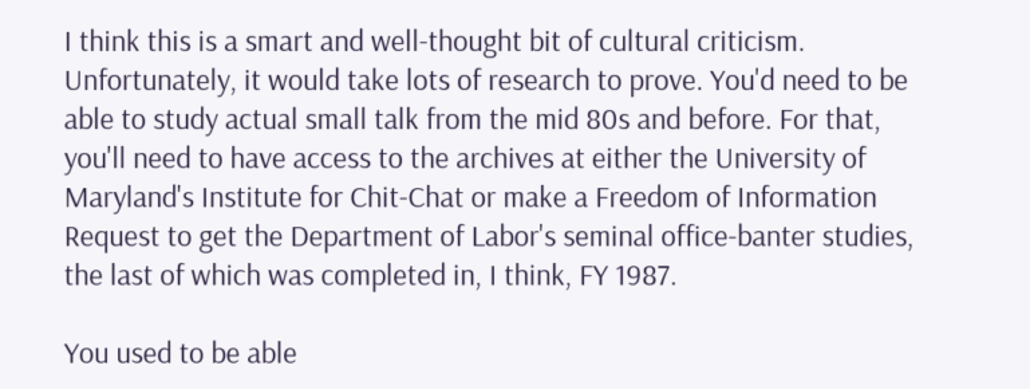I think this is a smart and well-thought bit of cultural criticism. Unfortunately, it would take lots of research to prove. You'd need to be able to study actual small talk from the mid 80s and before. For that, you'll need to have access to the archives at either the University of Maryland's Institute for Chit-Chat or make a Freedom of Information Request to get the Department of Labor's seminal office-banter studies, the last of which was completed in, I think, FY 1987.

You used to be able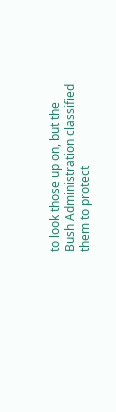to look those up on, but the Bush Administration classified them to protect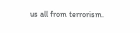us all from terrorism.